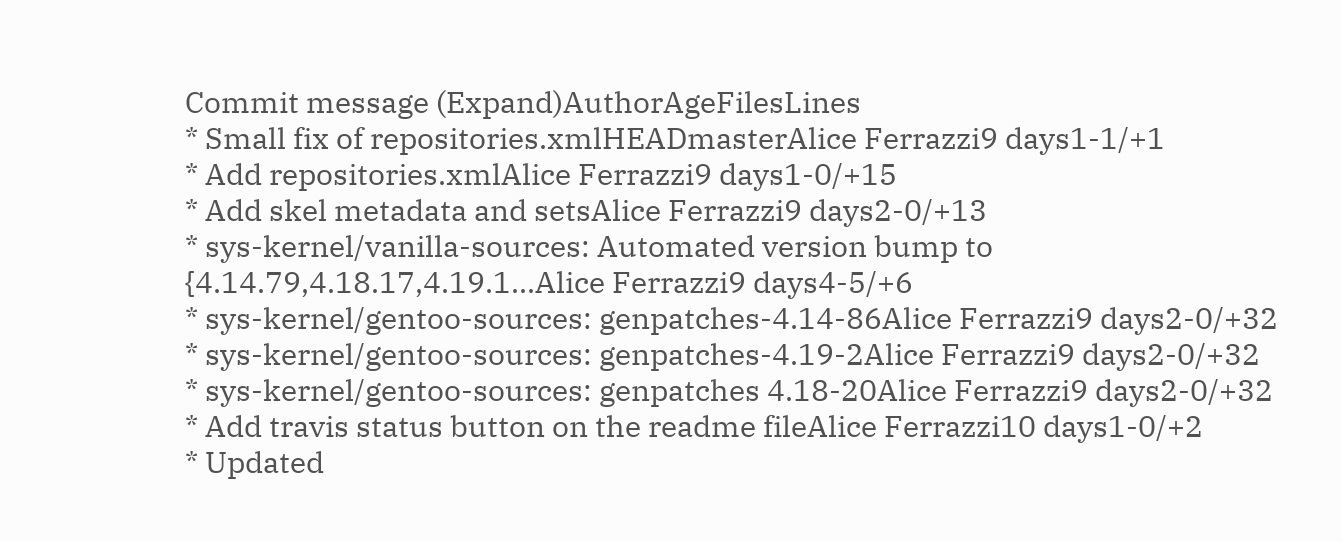Commit message (Expand)AuthorAgeFilesLines
* Small fix of repositories.xmlHEADmasterAlice Ferrazzi9 days1-1/+1
* Add repositories.xmlAlice Ferrazzi9 days1-0/+15
* Add skel metadata and setsAlice Ferrazzi9 days2-0/+13
* sys-kernel/vanilla-sources: Automated version bump to {4.14.79,4.18.17,4.19.1...Alice Ferrazzi9 days4-5/+6
* sys-kernel/gentoo-sources: genpatches-4.14-86Alice Ferrazzi9 days2-0/+32
* sys-kernel/gentoo-sources: genpatches-4.19-2Alice Ferrazzi9 days2-0/+32
* sys-kernel/gentoo-sources: genpatches 4.18-20Alice Ferrazzi9 days2-0/+32
* Add travis status button on the readme fileAlice Ferrazzi10 days1-0/+2
* Updated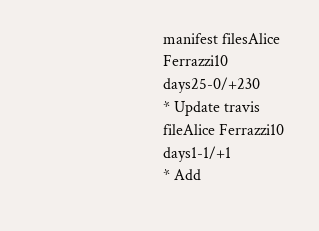manifest filesAlice Ferrazzi10 days25-0/+230
* Update travis fileAlice Ferrazzi10 days1-1/+1
* Add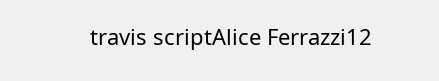travis scriptAlice Ferrazzi12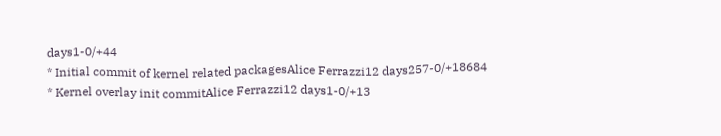days1-0/+44
* Initial commit of kernel related packagesAlice Ferrazzi12 days257-0/+18684
* Kernel overlay init commitAlice Ferrazzi12 days1-0/+13